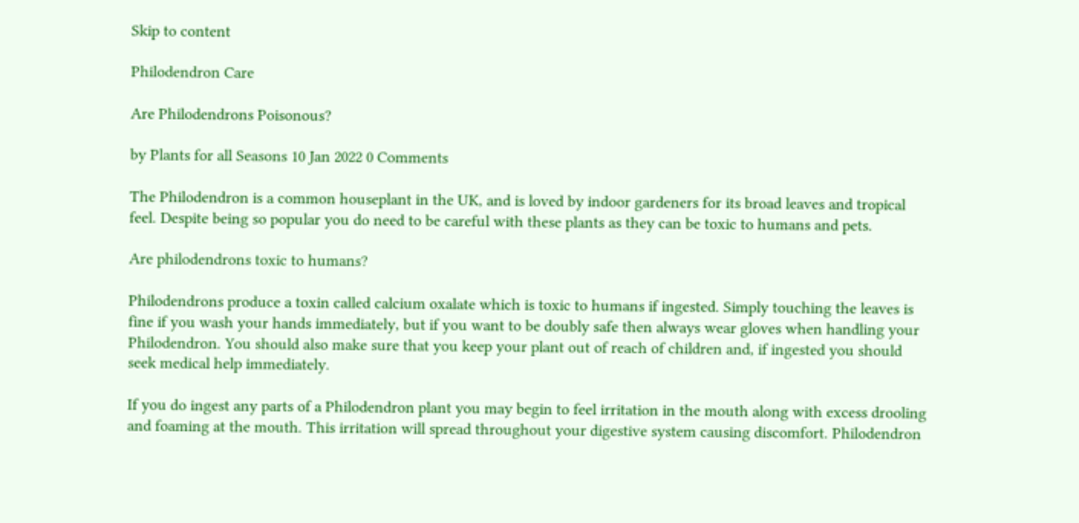Skip to content

Philodendron Care

Are Philodendrons Poisonous?

by Plants for all Seasons 10 Jan 2022 0 Comments

The Philodendron is a common houseplant in the UK, and is loved by indoor gardeners for its broad leaves and tropical feel. Despite being so popular you do need to be careful with these plants as they can be toxic to humans and pets.

Are philodendrons toxic to humans?

Philodendrons produce a toxin called calcium oxalate which is toxic to humans if ingested. Simply touching the leaves is fine if you wash your hands immediately, but if you want to be doubly safe then always wear gloves when handling your Philodendron. You should also make sure that you keep your plant out of reach of children and, if ingested you should seek medical help immediately.

If you do ingest any parts of a Philodendron plant you may begin to feel irritation in the mouth along with excess drooling and foaming at the mouth. This irritation will spread throughout your digestive system causing discomfort. Philodendron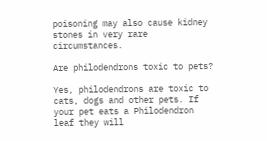poisoning may also cause kidney stones in very rare circumstances.

Are philodendrons toxic to pets?

Yes, philodendrons are toxic to cats, dogs and other pets. If your pet eats a Philodendron leaf they will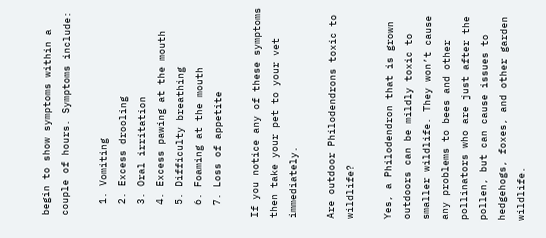begin to show symptoms within a couple of hours. Symptoms include:

  1. Vomiting
  2. Excess drooling
  3. Oral irritation
  4. Excess pawing at the mouth
  5. Difficulty breathing
  6. Foaming at the mouth
  7. Loss of appetite

If you notice any of these symptoms then take your pet to your vet immediately.

Are outdoor Philodendrons toxic to wildlife?

Yes, a Philodendron that is grown outdoors can be mildly toxic to smaller wildlife. They won’t cause any problems to bees and other pollinators who are just after the pollen, but can cause issues to hedgehogs, foxes, and other garden wildlife.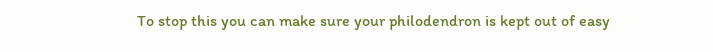To stop this you can make sure your philodendron is kept out of easy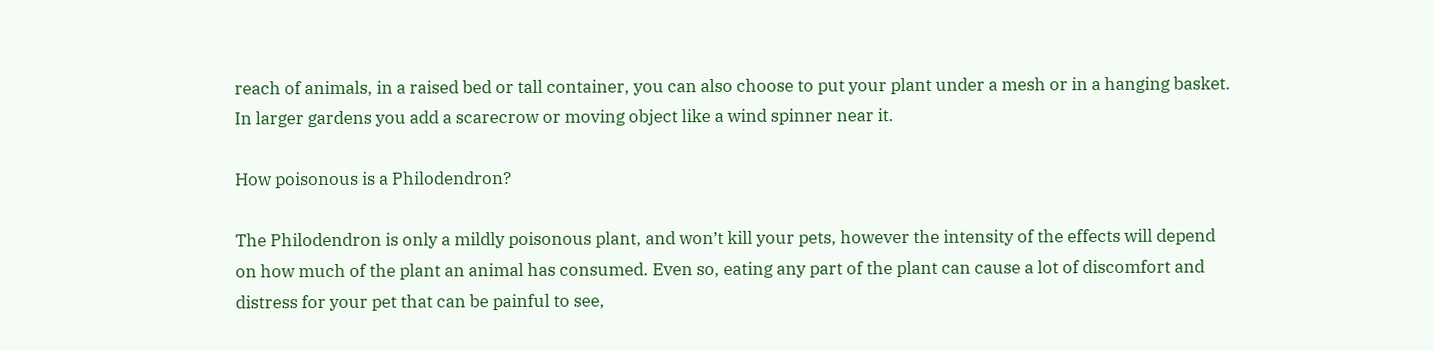reach of animals, in a raised bed or tall container, you can also choose to put your plant under a mesh or in a hanging basket. In larger gardens you add a scarecrow or moving object like a wind spinner near it.

How poisonous is a Philodendron?

The Philodendron is only a mildly poisonous plant, and won’t kill your pets, however the intensity of the effects will depend on how much of the plant an animal has consumed. Even so, eating any part of the plant can cause a lot of discomfort and distress for your pet that can be painful to see,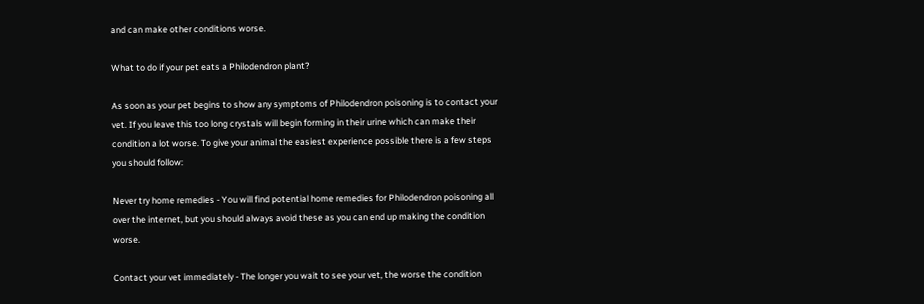and can make other conditions worse.

What to do if your pet eats a Philodendron plant?

As soon as your pet begins to show any symptoms of Philodendron poisoning is to contact your vet. If you leave this too long crystals will begin forming in their urine which can make their condition a lot worse. To give your animal the easiest experience possible there is a few steps you should follow:

Never try home remedies - You will find potential home remedies for Philodendron poisoning all over the internet, but you should always avoid these as you can end up making the condition worse.

Contact your vet immediately - The longer you wait to see your vet, the worse the condition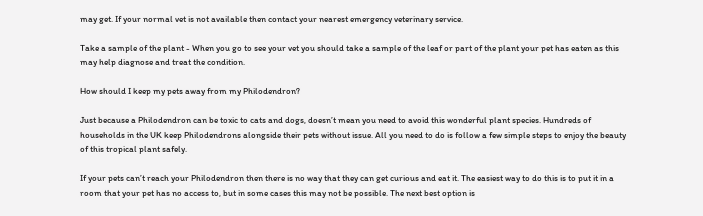may get. If your normal vet is not available then contact your nearest emergency veterinary service.

Take a sample of the plant - When you go to see your vet you should take a sample of the leaf or part of the plant your pet has eaten as this may help diagnose and treat the condition.

How should I keep my pets away from my Philodendron?

Just because a Philodendron can be toxic to cats and dogs, doesn’t mean you need to avoid this wonderful plant species. Hundreds of households in the UK keep Philodendrons alongside their pets without issue. All you need to do is follow a few simple steps to enjoy the beauty of this tropical plant safely.

If your pets can’t reach your Philodendron then there is no way that they can get curious and eat it. The easiest way to do this is to put it in a room that your pet has no access to, but in some cases this may not be possible. The next best option is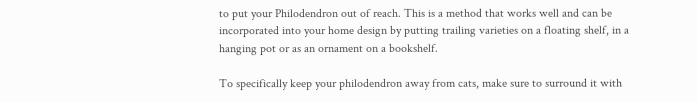to put your Philodendron out of reach. This is a method that works well and can be incorporated into your home design by putting trailing varieties on a floating shelf, in a hanging pot or as an ornament on a bookshelf.

To specifically keep your philodendron away from cats, make sure to surround it with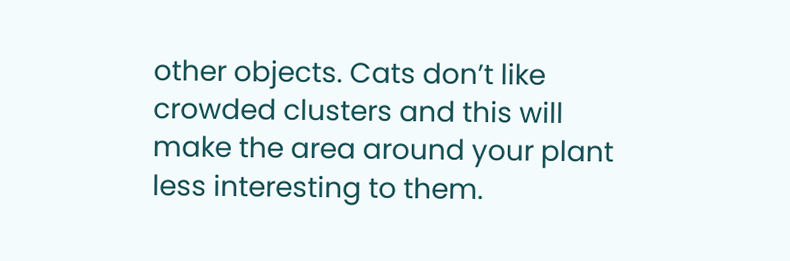other objects. Cats don’t like crowded clusters and this will make the area around your plant less interesting to them.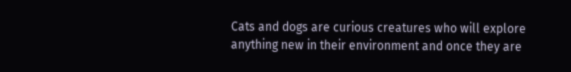Cats and dogs are curious creatures who will explore anything new in their environment and once they are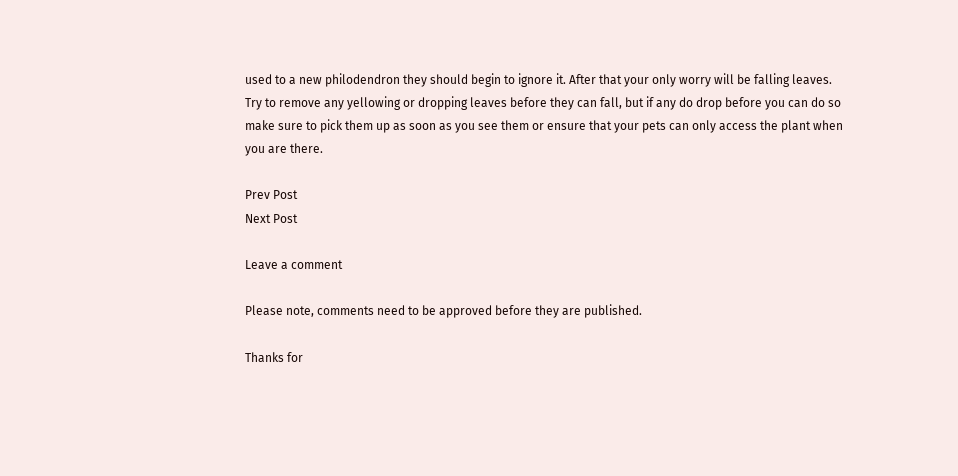used to a new philodendron they should begin to ignore it. After that your only worry will be falling leaves. Try to remove any yellowing or dropping leaves before they can fall, but if any do drop before you can do so make sure to pick them up as soon as you see them or ensure that your pets can only access the plant when you are there.

Prev Post
Next Post

Leave a comment

Please note, comments need to be approved before they are published.

Thanks for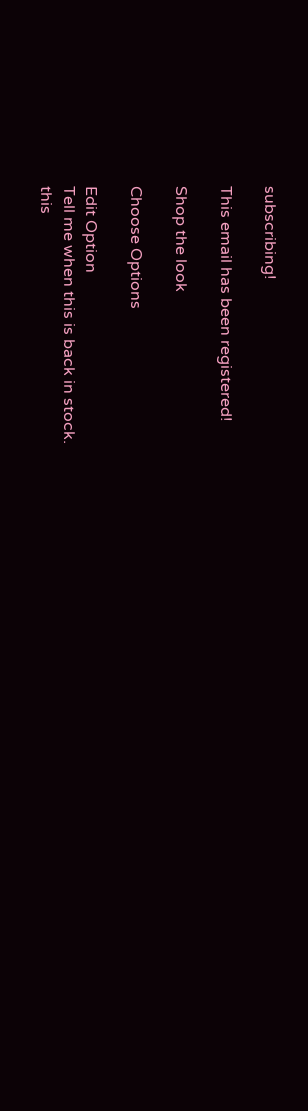subscribing!

This email has been registered!

Shop the look

Choose Options

Edit Option
Tell me when this is back in stock.
this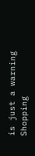is just a warning
Shopping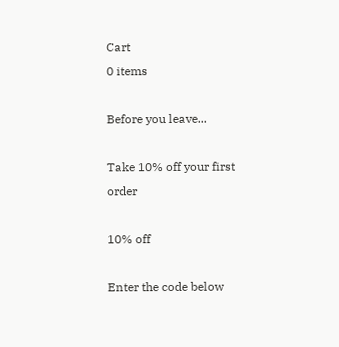Cart
0 items

Before you leave...

Take 10% off your first order

10% off

Enter the code below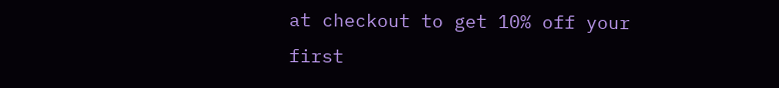at checkout to get 10% off your first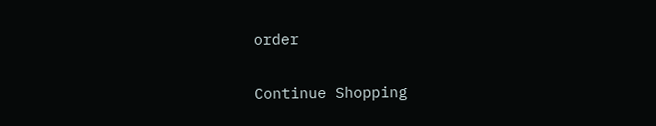order


Continue Shopping